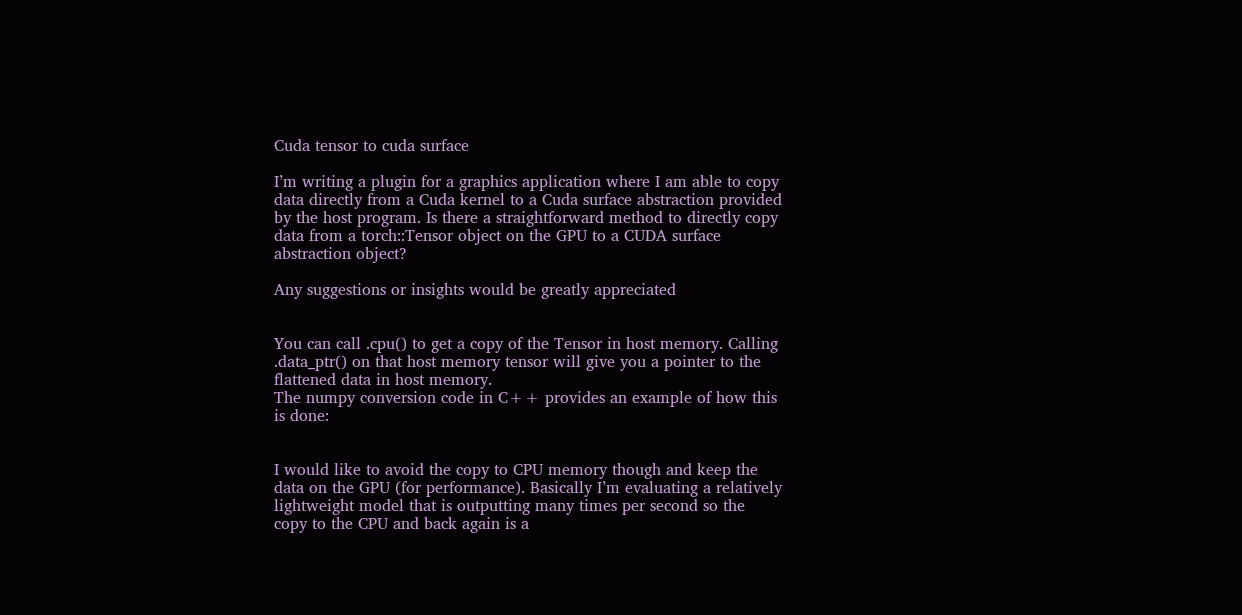Cuda tensor to cuda surface

I’m writing a plugin for a graphics application where I am able to copy data directly from a Cuda kernel to a Cuda surface abstraction provided by the host program. Is there a straightforward method to directly copy data from a torch::Tensor object on the GPU to a CUDA surface abstraction object?

Any suggestions or insights would be greatly appreciated


You can call .cpu() to get a copy of the Tensor in host memory. Calling .data_ptr() on that host memory tensor will give you a pointer to the flattened data in host memory.
The numpy conversion code in C++ provides an example of how this is done:


I would like to avoid the copy to CPU memory though and keep the data on the GPU (for performance). Basically I’m evaluating a relatively lightweight model that is outputting many times per second so the copy to the CPU and back again is a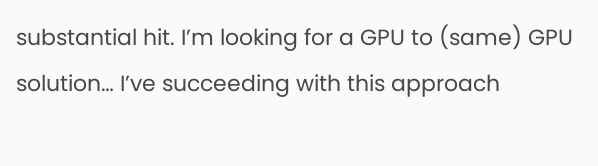substantial hit. I’m looking for a GPU to (same) GPU solution… I’ve succeeding with this approach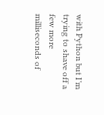with Python but I’m trying to shave off a few more milliseconds of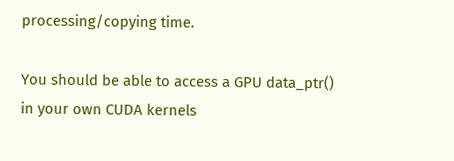processing/copying time.

You should be able to access a GPU data_ptr() in your own CUDA kernels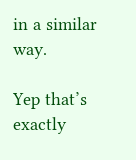in a similar way.

Yep that’s exactly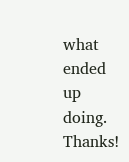what ended up doing. Thanks!